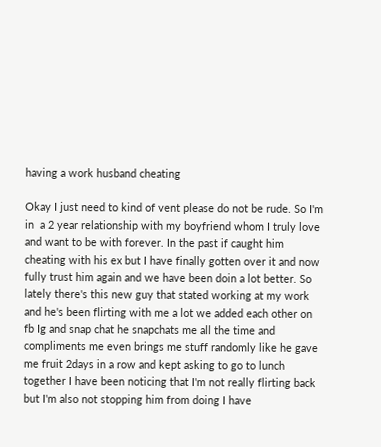having a work husband cheating

Okay I just need to kind of vent please do not be rude. So I'm in  a 2 year relationship with my boyfriend whom I truly love and want to be with forever. In the past if caught him cheating with his ex but I have finally gotten over it and now fully trust him again and we have been doin a lot better. So lately there's this new guy that stated working at my work and he's been flirting with me a lot we added each other on fb Ig and snap chat he snapchats me all the time and compliments me even brings me stuff randomly like he gave me fruit 2days in a row and kept asking to go to lunch together I have been noticing that I'm not really flirting back but I'm also not stopping him from doing I have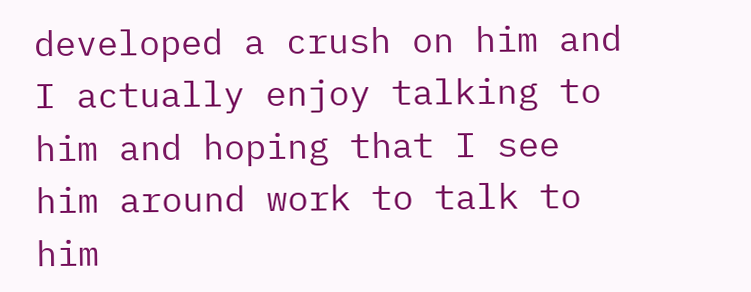developed a crush on him and I actually enjoy talking to him and hoping that I see him around work to talk to him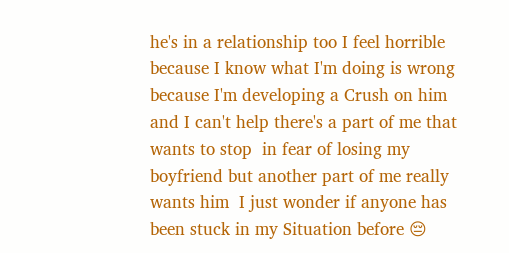he's in a relationship too I feel horrible because I know what I'm doing is wrong because I'm developing a Crush on him and I can't help there's a part of me that wants to stop  in fear of losing my boyfriend but another part of me really wants him  I just wonder if anyone has been stuck in my Situation before 😔